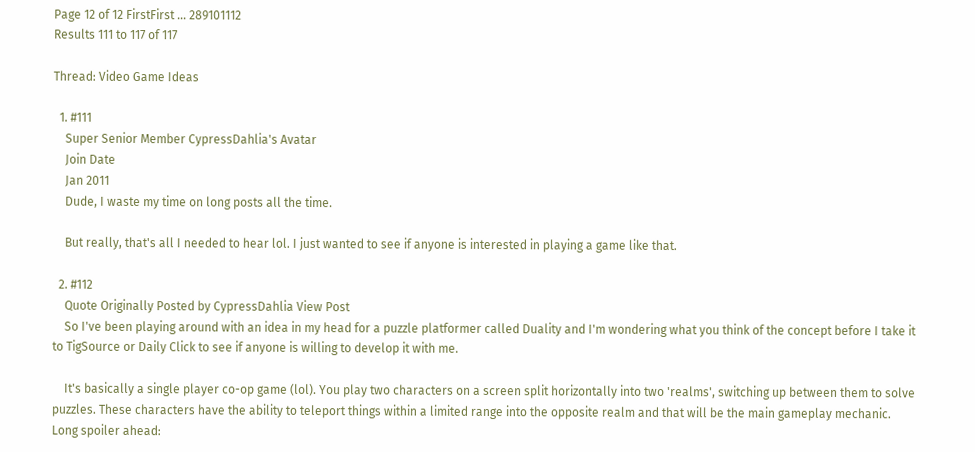Page 12 of 12 FirstFirst ... 289101112
Results 111 to 117 of 117

Thread: Video Game Ideas

  1. #111
    Super Senior Member CypressDahlia's Avatar
    Join Date
    Jan 2011
    Dude, I waste my time on long posts all the time.

    But really, that's all I needed to hear lol. I just wanted to see if anyone is interested in playing a game like that.

  2. #112
    Quote Originally Posted by CypressDahlia View Post
    So I've been playing around with an idea in my head for a puzzle platformer called Duality and I'm wondering what you think of the concept before I take it to TigSource or Daily Click to see if anyone is willing to develop it with me.

    It's basically a single player co-op game (lol). You play two characters on a screen split horizontally into two 'realms', switching up between them to solve puzzles. These characters have the ability to teleport things within a limited range into the opposite realm and that will be the main gameplay mechanic. Long spoiler ahead: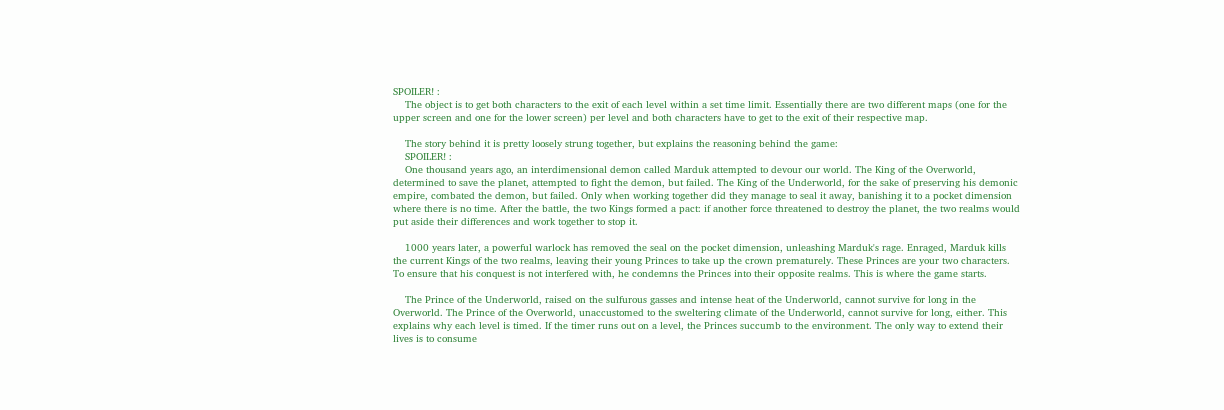SPOILER! :
    The object is to get both characters to the exit of each level within a set time limit. Essentially there are two different maps (one for the upper screen and one for the lower screen) per level and both characters have to get to the exit of their respective map.

    The story behind it is pretty loosely strung together, but explains the reasoning behind the game:
    SPOILER! :
    One thousand years ago, an interdimensional demon called Marduk attempted to devour our world. The King of the Overworld, determined to save the planet, attempted to fight the demon, but failed. The King of the Underworld, for the sake of preserving his demonic empire, combated the demon, but failed. Only when working together did they manage to seal it away, banishing it to a pocket dimension where there is no time. After the battle, the two Kings formed a pact: if another force threatened to destroy the planet, the two realms would put aside their differences and work together to stop it.

    1000 years later, a powerful warlock has removed the seal on the pocket dimension, unleashing Marduk's rage. Enraged, Marduk kills the current Kings of the two realms, leaving their young Princes to take up the crown prematurely. These Princes are your two characters. To ensure that his conquest is not interfered with, he condemns the Princes into their opposite realms. This is where the game starts.

    The Prince of the Underworld, raised on the sulfurous gasses and intense heat of the Underworld, cannot survive for long in the Overworld. The Prince of the Overworld, unaccustomed to the sweltering climate of the Underworld, cannot survive for long, either. This explains why each level is timed. If the timer runs out on a level, the Princes succumb to the environment. The only way to extend their lives is to consume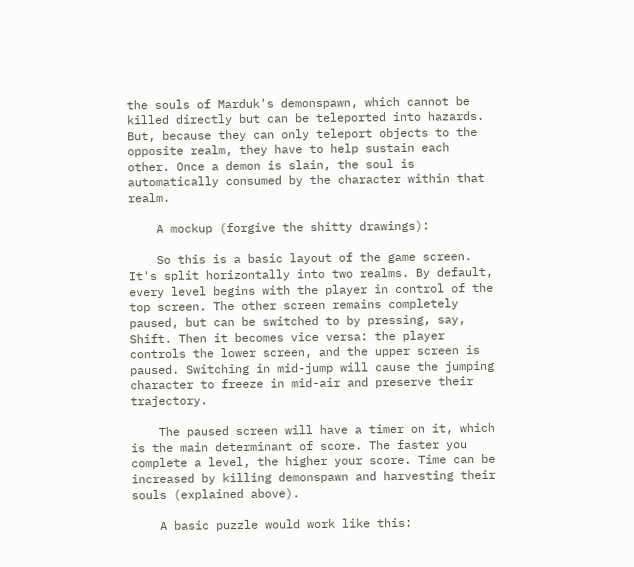the souls of Marduk's demonspawn, which cannot be killed directly but can be teleported into hazards. But, because they can only teleport objects to the opposite realm, they have to help sustain each other. Once a demon is slain, the soul is automatically consumed by the character within that realm.

    A mockup (forgive the shitty drawings):

    So this is a basic layout of the game screen. It's split horizontally into two realms. By default, every level begins with the player in control of the top screen. The other screen remains completely paused, but can be switched to by pressing, say, Shift. Then it becomes vice versa: the player controls the lower screen, and the upper screen is paused. Switching in mid-jump will cause the jumping character to freeze in mid-air and preserve their trajectory.

    The paused screen will have a timer on it, which is the main determinant of score. The faster you complete a level, the higher your score. Time can be increased by killing demonspawn and harvesting their souls (explained above).

    A basic puzzle would work like this: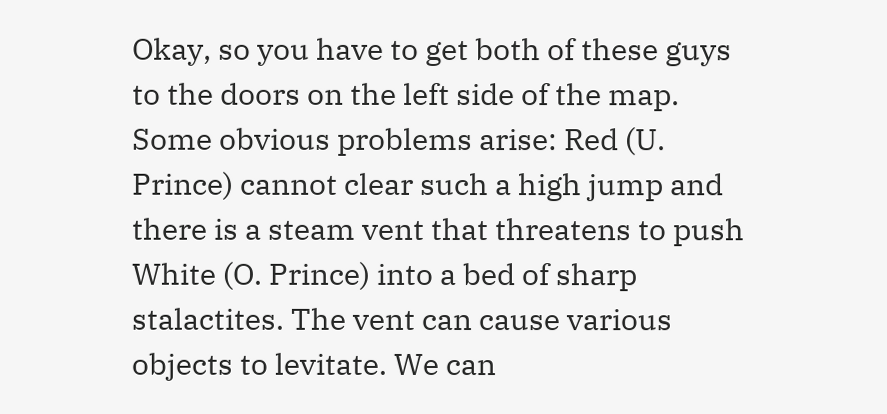Okay, so you have to get both of these guys to the doors on the left side of the map. Some obvious problems arise: Red (U. Prince) cannot clear such a high jump and there is a steam vent that threatens to push White (O. Prince) into a bed of sharp stalactites. The vent can cause various objects to levitate. We can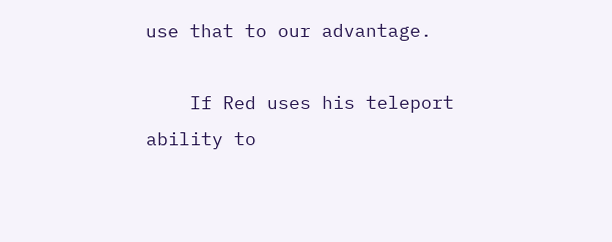use that to our advantage.

    If Red uses his teleport ability to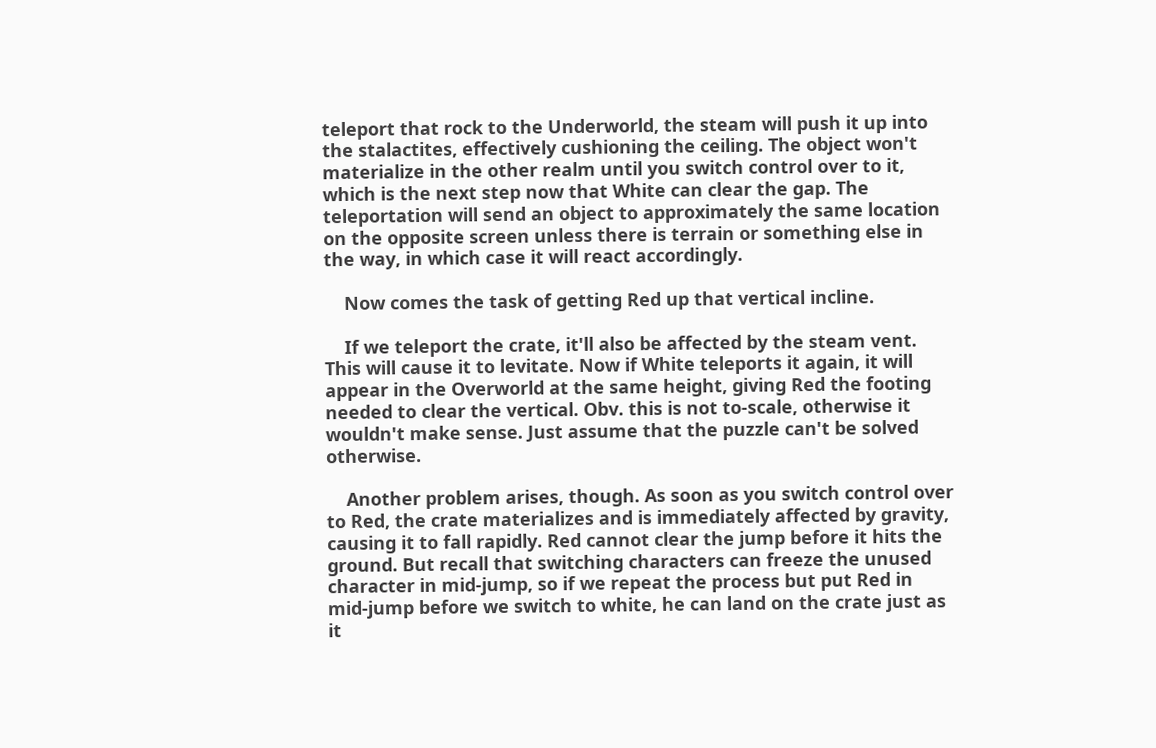teleport that rock to the Underworld, the steam will push it up into the stalactites, effectively cushioning the ceiling. The object won't materialize in the other realm until you switch control over to it, which is the next step now that White can clear the gap. The teleportation will send an object to approximately the same location on the opposite screen unless there is terrain or something else in the way, in which case it will react accordingly.

    Now comes the task of getting Red up that vertical incline.

    If we teleport the crate, it'll also be affected by the steam vent. This will cause it to levitate. Now if White teleports it again, it will appear in the Overworld at the same height, giving Red the footing needed to clear the vertical. Obv. this is not to-scale, otherwise it wouldn't make sense. Just assume that the puzzle can't be solved otherwise.

    Another problem arises, though. As soon as you switch control over to Red, the crate materializes and is immediately affected by gravity, causing it to fall rapidly. Red cannot clear the jump before it hits the ground. But recall that switching characters can freeze the unused character in mid-jump, so if we repeat the process but put Red in mid-jump before we switch to white, he can land on the crate just as it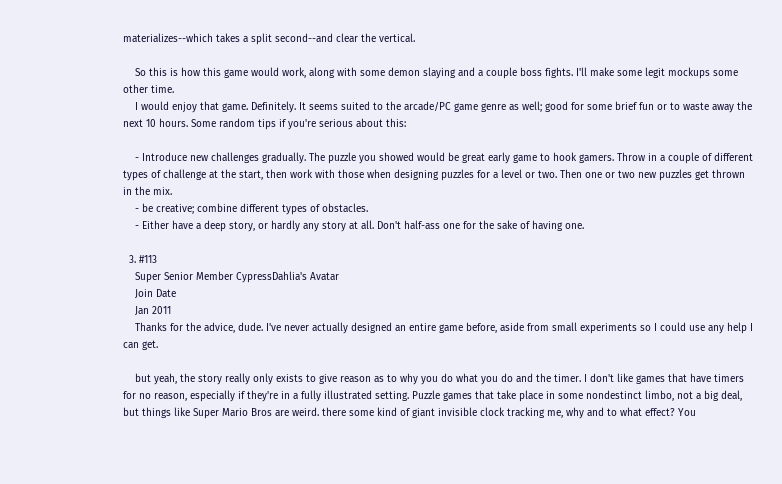materializes--which takes a split second--and clear the vertical.

    So this is how this game would work, along with some demon slaying and a couple boss fights. I'll make some legit mockups some other time.
    I would enjoy that game. Definitely. It seems suited to the arcade/PC game genre as well; good for some brief fun or to waste away the next 10 hours. Some random tips if you're serious about this:

    - Introduce new challenges gradually. The puzzle you showed would be great early game to hook gamers. Throw in a couple of different types of challenge at the start, then work with those when designing puzzles for a level or two. Then one or two new puzzles get thrown in the mix.
    - be creative; combine different types of obstacles.
    - Either have a deep story, or hardly any story at all. Don't half-ass one for the sake of having one.

  3. #113
    Super Senior Member CypressDahlia's Avatar
    Join Date
    Jan 2011
    Thanks for the advice, dude. I've never actually designed an entire game before, aside from small experiments so I could use any help I can get.

    but yeah, the story really only exists to give reason as to why you do what you do and the timer. I don't like games that have timers for no reason, especially if they're in a fully illustrated setting. Puzzle games that take place in some nondestinct limbo, not a big deal, but things like Super Mario Bros are weird. there some kind of giant invisible clock tracking me, why and to what effect? You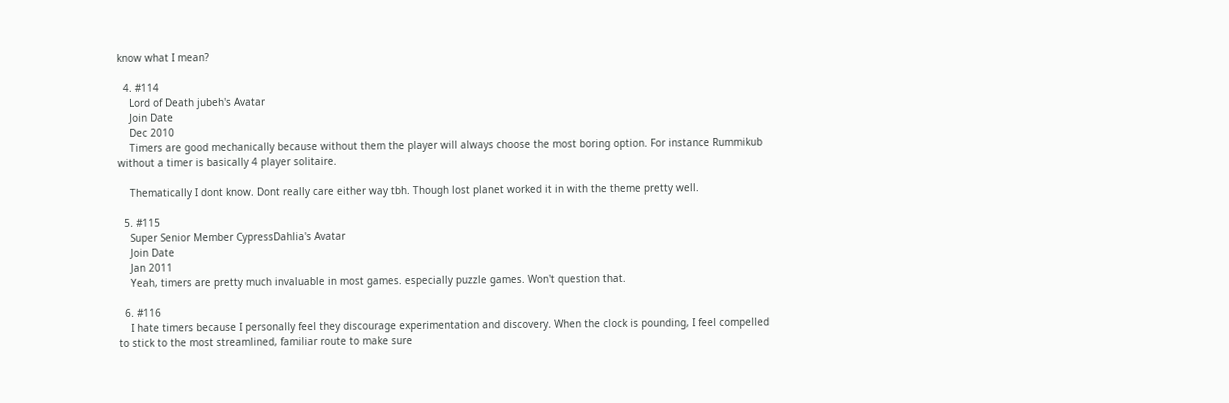know what I mean?

  4. #114
    Lord of Death jubeh's Avatar
    Join Date
    Dec 2010
    Timers are good mechanically because without them the player will always choose the most boring option. For instance Rummikub without a timer is basically 4 player solitaire.

    Thematically I dont know. Dont really care either way tbh. Though lost planet worked it in with the theme pretty well.

  5. #115
    Super Senior Member CypressDahlia's Avatar
    Join Date
    Jan 2011
    Yeah, timers are pretty much invaluable in most games. especially puzzle games. Won't question that.

  6. #116
    I hate timers because I personally feel they discourage experimentation and discovery. When the clock is pounding, I feel compelled to stick to the most streamlined, familiar route to make sure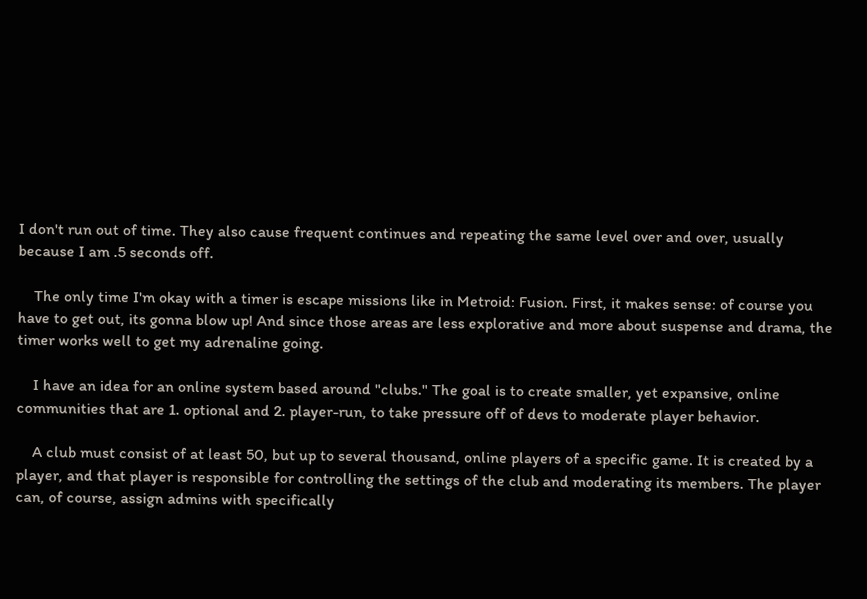I don't run out of time. They also cause frequent continues and repeating the same level over and over, usually because I am .5 seconds off.

    The only time I'm okay with a timer is escape missions like in Metroid: Fusion. First, it makes sense: of course you have to get out, its gonna blow up! And since those areas are less explorative and more about suspense and drama, the timer works well to get my adrenaline going.

    I have an idea for an online system based around "clubs." The goal is to create smaller, yet expansive, online communities that are 1. optional and 2. player-run, to take pressure off of devs to moderate player behavior.

    A club must consist of at least 50, but up to several thousand, online players of a specific game. It is created by a player, and that player is responsible for controlling the settings of the club and moderating its members. The player can, of course, assign admins with specifically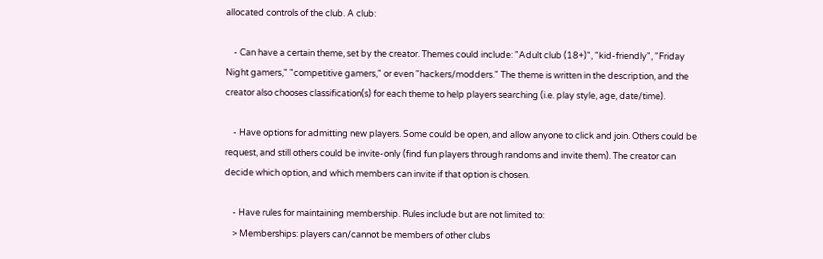allocated controls of the club. A club:

    - Can have a certain theme, set by the creator. Themes could include: "Adult club (18+)", "kid-friendly", "Friday Night gamers," "competitive gamers," or even "hackers/modders." The theme is written in the description, and the creator also chooses classification(s) for each theme to help players searching (i.e. play style, age, date/time).

    - Have options for admitting new players. Some could be open, and allow anyone to click and join. Others could be request, and still others could be invite-only (find fun players through randoms and invite them). The creator can decide which option, and which members can invite if that option is chosen.

    - Have rules for maintaining membership. Rules include but are not limited to:
    > Memberships: players can/cannot be members of other clubs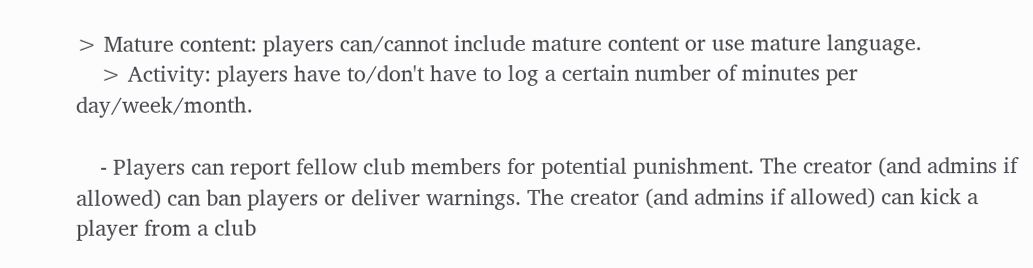> Mature content: players can/cannot include mature content or use mature language.
    > Activity: players have to/don't have to log a certain number of minutes per day/week/month.

    - Players can report fellow club members for potential punishment. The creator (and admins if allowed) can ban players or deliver warnings. The creator (and admins if allowed) can kick a player from a club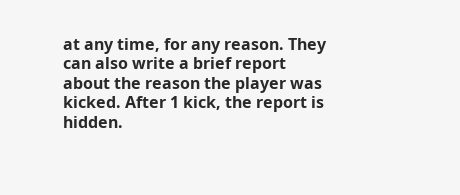at any time, for any reason. They can also write a brief report about the reason the player was kicked. After 1 kick, the report is hidden.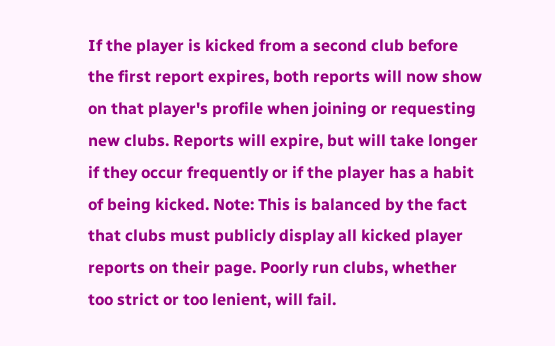If the player is kicked from a second club before the first report expires, both reports will now show on that player's profile when joining or requesting new clubs. Reports will expire, but will take longer if they occur frequently or if the player has a habit of being kicked. Note: This is balanced by the fact that clubs must publicly display all kicked player reports on their page. Poorly run clubs, whether too strict or too lenient, will fail.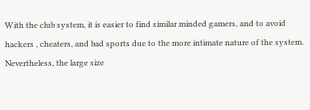With the club system, it is easier to find similar minded gamers, and to avoid hackers , cheaters, and bad sports due to the more intimate nature of the system. Nevertheless, the large size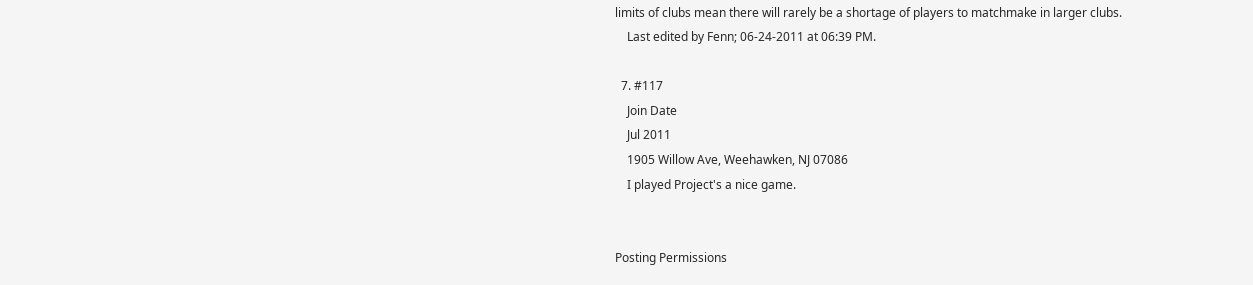limits of clubs mean there will rarely be a shortage of players to matchmake in larger clubs.
    Last edited by Fenn; 06-24-2011 at 06:39 PM.

  7. #117
    Join Date
    Jul 2011
    1905 Willow Ave, Weehawken, NJ 07086
    I played Project's a nice game.


Posting Permissions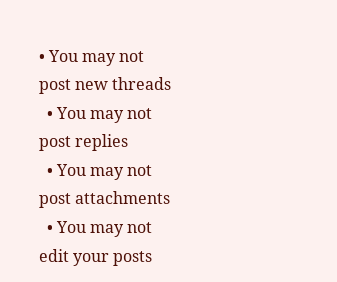• You may not post new threads
  • You may not post replies
  • You may not post attachments
  • You may not edit your posts